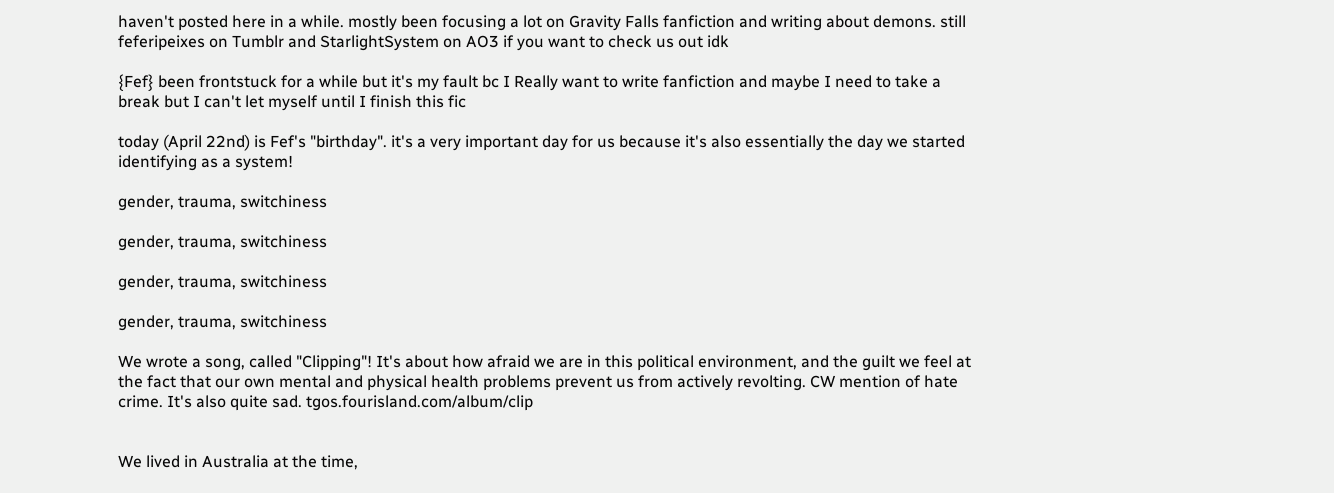haven't posted here in a while. mostly been focusing a lot on Gravity Falls fanfiction and writing about demons. still feferipeixes on Tumblr and StarlightSystem on AO3 if you want to check us out idk

{Fef} been frontstuck for a while but it's my fault bc I Really want to write fanfiction and maybe I need to take a break but I can't let myself until I finish this fic

today (April 22nd) is Fef's "birthday". it's a very important day for us because it's also essentially the day we started identifying as a system!

gender, trauma, switchiness

gender, trauma, switchiness

gender, trauma, switchiness

gender, trauma, switchiness

We wrote a song, called "Clipping"! It's about how afraid we are in this political environment, and the guilt we feel at the fact that our own mental and physical health problems prevent us from actively revolting. CW mention of hate crime. It's also quite sad. tgos.fourisland.com/album/clip


We lived in Australia at the time,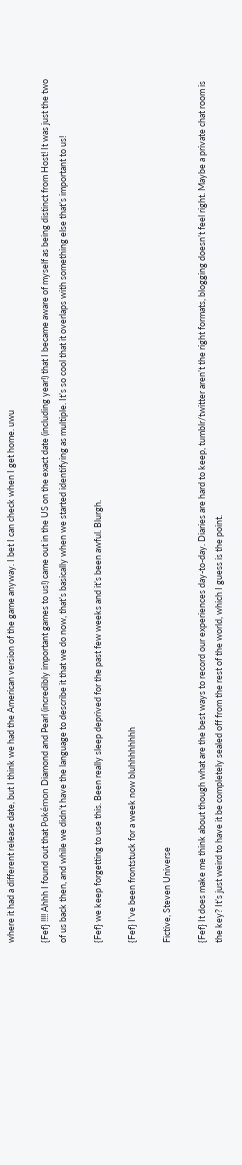where it had a different release date, but I think we had the American version of the game anyway. I bet I can check when I get home. uwu

{Fef} !!!! Ahhh I found out that Pokémon Diamond and Pearl (incredibly important games to us!) came out in the US on the exact date (including year!) that I became aware of myself as being distinct from Host! It was just the two of us back then, and while we didn’t have the language to describe it that we do now, that’s basically when we started identifying as multiple. It’s so cool that it overlaps with something else that’s important to us!

{Fef} we keep forgetting to use this. Been really sleep deprived for the past few weeks and it’s been awful. Blurgh.

{Fef} I’ve been frontstuck for a week now bluhhhhhhhh

Fictive, Steven Universe

{Fef} It does make me think about though what are the best ways to record our experiences day-to-day. Diaries are hard to keep, tumblr/twitter aren’t the right formats, blogging doesn’t feel right. Maybe a private chat room is the key? It’s just weird to have it be completely sealed off from the rest of the world, which I guess is the point.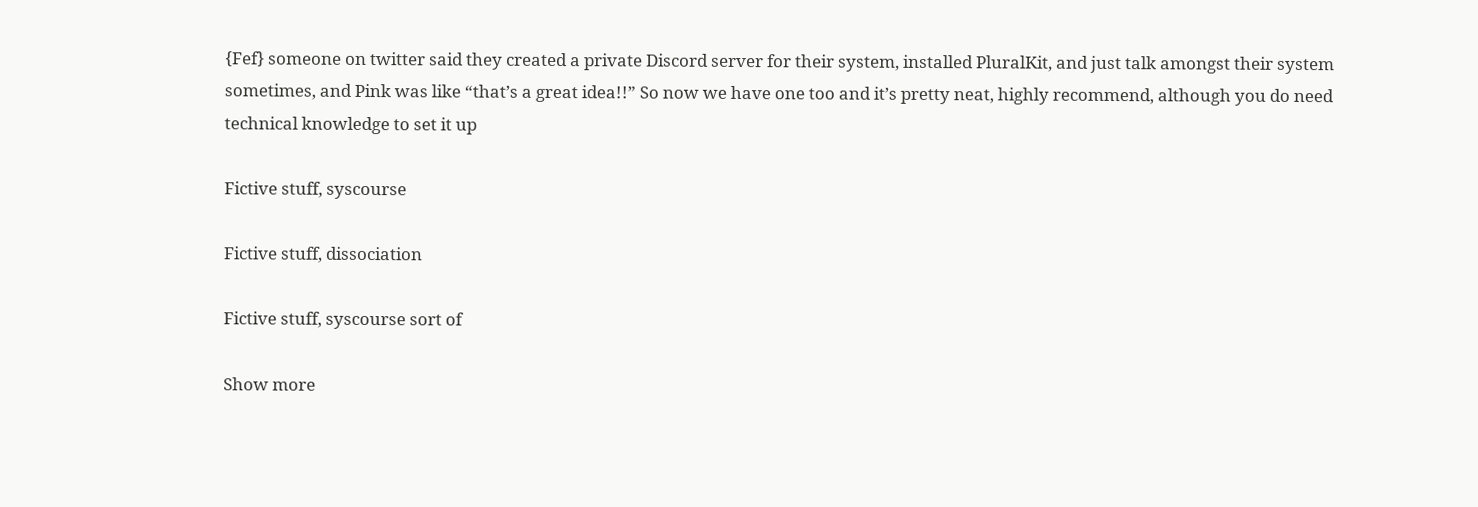{Fef} someone on twitter said they created a private Discord server for their system, installed PluralKit, and just talk amongst their system sometimes, and Pink was like “that’s a great idea!!” So now we have one too and it’s pretty neat, highly recommend, although you do need technical knowledge to set it up

Fictive stuff, syscourse

Fictive stuff, dissociation

Fictive stuff, syscourse sort of

Show more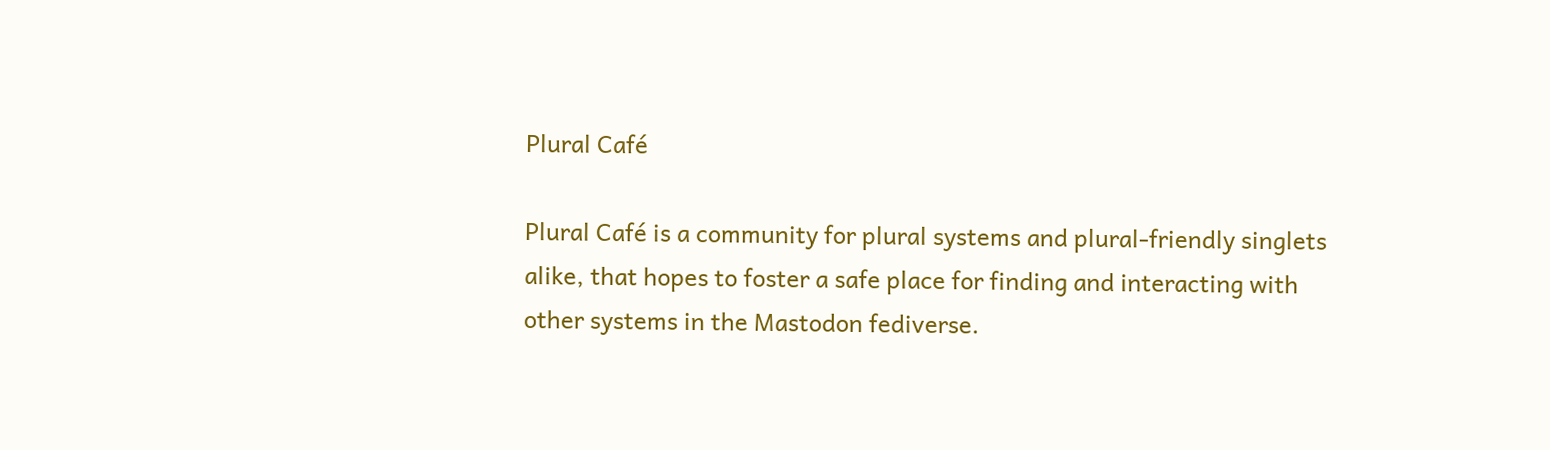Plural Café

Plural Café is a community for plural systems and plural-friendly singlets alike, that hopes to foster a safe place for finding and interacting with other systems in the Mastodon fediverse.